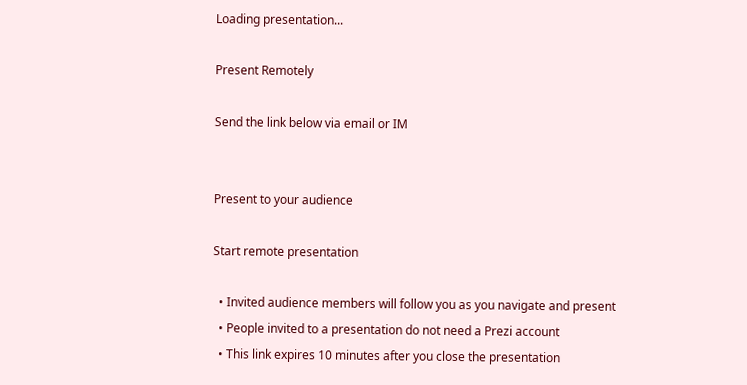Loading presentation...

Present Remotely

Send the link below via email or IM


Present to your audience

Start remote presentation

  • Invited audience members will follow you as you navigate and present
  • People invited to a presentation do not need a Prezi account
  • This link expires 10 minutes after you close the presentation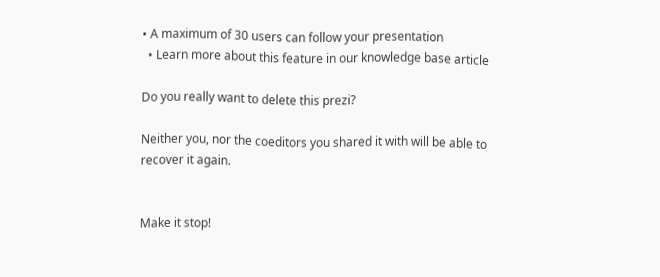• A maximum of 30 users can follow your presentation
  • Learn more about this feature in our knowledge base article

Do you really want to delete this prezi?

Neither you, nor the coeditors you shared it with will be able to recover it again.


Make it stop!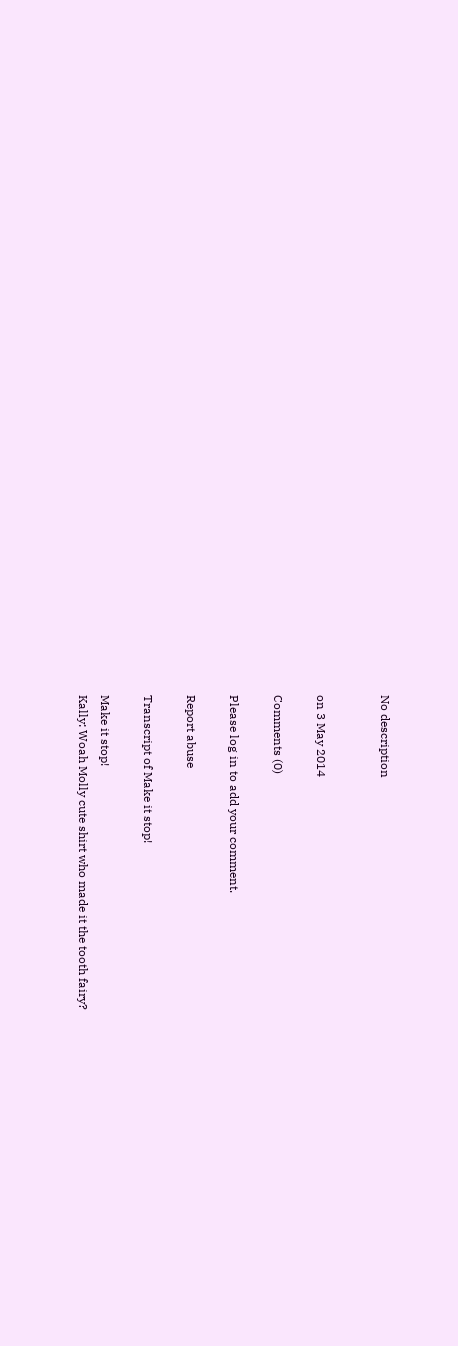No description


on 3 May 2014

Comments (0)

Please log in to add your comment.

Report abuse

Transcript of Make it stop!

Make it stop!
Kally: Woah Molly cute shirt who made it the tooth fairy?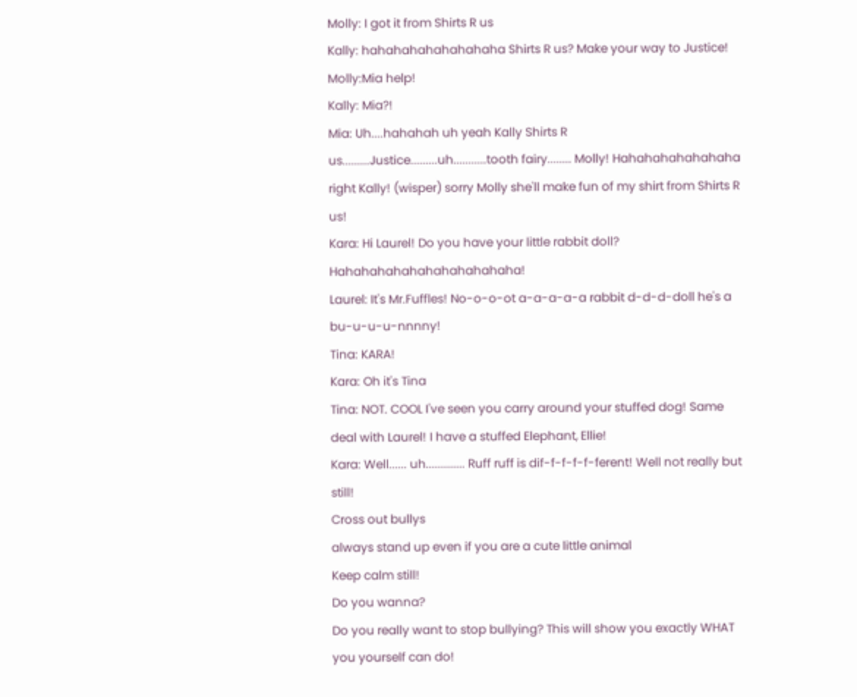Molly: I got it from Shirts R us
Kally: hahahahahahahahaha Shirts R us? Make your way to Justice!
Molly:Mia help!
Kally: Mia?!
Mia: Uh....hahahah uh yeah Kally Shirts R us.........Justice.........uh...........tooth fairy........ Molly! Hahahahahahahaha right Kally! (wisper) sorry Molly she'll make fun of my shirt from Shirts R us!
Kara: Hi Laurel! Do you have your little rabbit doll? Hahahahahahahahahahahaha!
Laurel: It's Mr.Fuffles! No-o-o-ot a-a-a-a-a rabbit d-d-d-doll he's a bu-u-u-u-nnnny!
Tina: KARA!
Kara: Oh it's Tina
Tina: NOT. COOL I've seen you carry around your stuffed dog! Same deal with Laurel! I have a stuffed Elephant, Ellie!
Kara: Well...... uh............. Ruff ruff is dif-f-f-f-f-ferent! Well not really but still!
Cross out bullys
always stand up even if you are a cute little animal
Keep calm still!
Do you wanna?
Do you really want to stop bullying? This will show you exactly WHAT you yourself can do!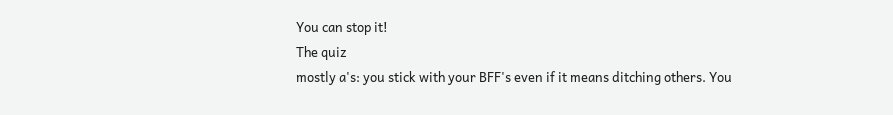You can stop it!
The quiz
mostly a's: you stick with your BFF's even if it means ditching others. You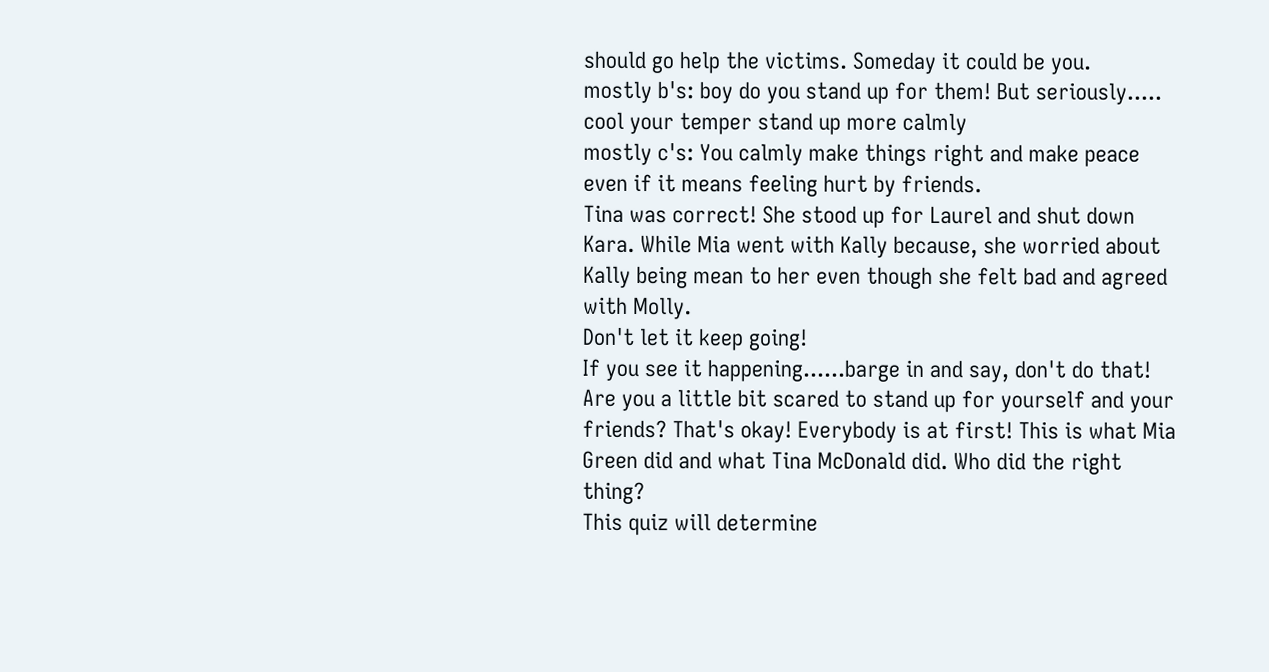should go help the victims. Someday it could be you.
mostly b's: boy do you stand up for them! But seriously..... cool your temper stand up more calmly
mostly c's: You calmly make things right and make peace even if it means feeling hurt by friends.
Tina was correct! She stood up for Laurel and shut down Kara. While Mia went with Kally because, she worried about Kally being mean to her even though she felt bad and agreed with Molly.
Don't let it keep going!
If you see it happening......barge in and say, don't do that! Are you a little bit scared to stand up for yourself and your friends? That's okay! Everybody is at first! This is what Mia Green did and what Tina McDonald did. Who did the right thing?
This quiz will determine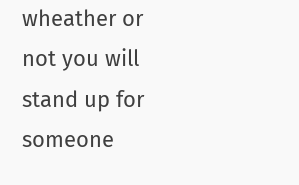wheather or not you will stand up for someone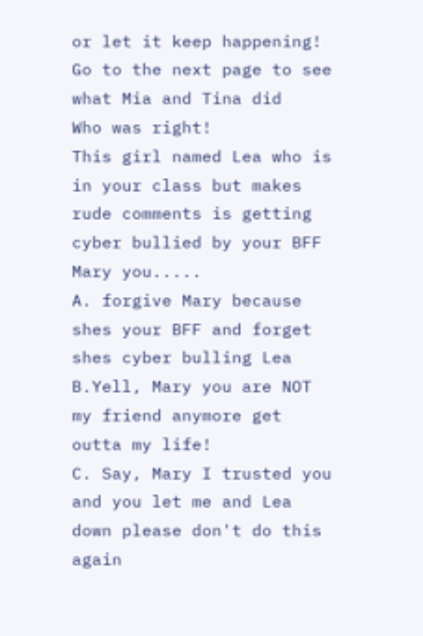or let it keep happening!
Go to the next page to see what Mia and Tina did
Who was right!
This girl named Lea who is in your class but makes rude comments is getting cyber bullied by your BFF Mary you.....
A. forgive Mary because shes your BFF and forget shes cyber bulling Lea
B.Yell, Mary you are NOT my friend anymore get outta my life!
C. Say, Mary I trusted you and you let me and Lea down please don't do this again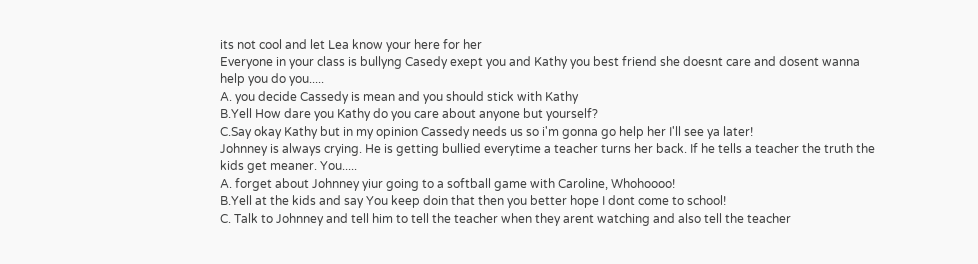its not cool and let Lea know your here for her
Everyone in your class is bullyng Casedy exept you and Kathy you best friend she doesnt care and dosent wanna help you do you.....
A. you decide Cassedy is mean and you should stick with Kathy
B.Yell How dare you Kathy do you care about anyone but yourself?
C.Say okay Kathy but in my opinion Cassedy needs us so i'm gonna go help her I'll see ya later!
Johnney is always crying. He is getting bullied everytime a teacher turns her back. If he tells a teacher the truth the kids get meaner. You.....
A. forget about Johnney yiur going to a softball game with Caroline, Whohoooo!
B.Yell at the kids and say You keep doin that then you better hope I dont come to school!
C. Talk to Johnney and tell him to tell the teacher when they arent watching and also tell the teacher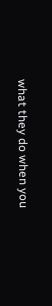what they do when you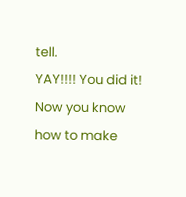tell.
YAY!!!! You did it! Now you know how to make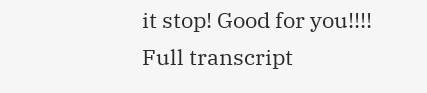it stop! Good for you!!!!
Full transcript